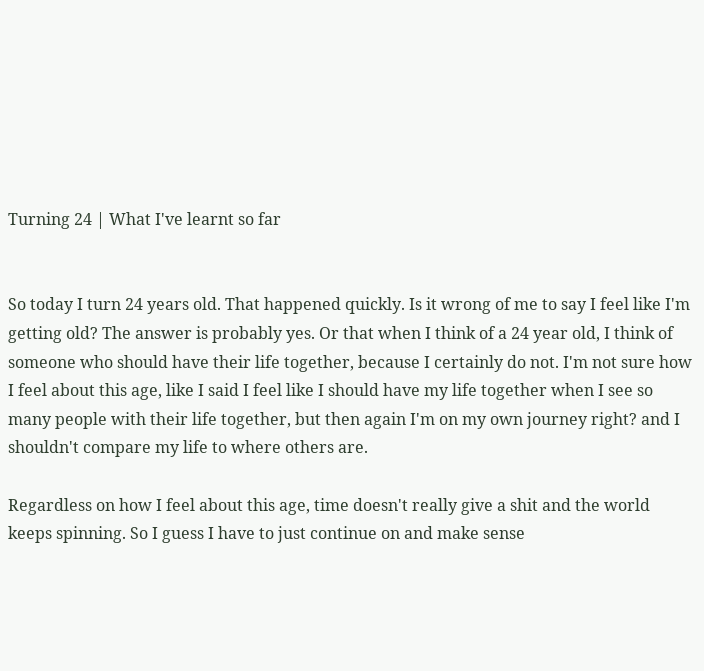Turning 24 | What I've learnt so far


So today I turn 24 years old. That happened quickly. Is it wrong of me to say I feel like I'm getting old? The answer is probably yes. Or that when I think of a 24 year old, I think of someone who should have their life together, because I certainly do not. I'm not sure how I feel about this age, like I said I feel like I should have my life together when I see so many people with their life together, but then again I'm on my own journey right? and I shouldn't compare my life to where others are.

Regardless on how I feel about this age, time doesn't really give a shit and the world keeps spinning. So I guess I have to just continue on and make sense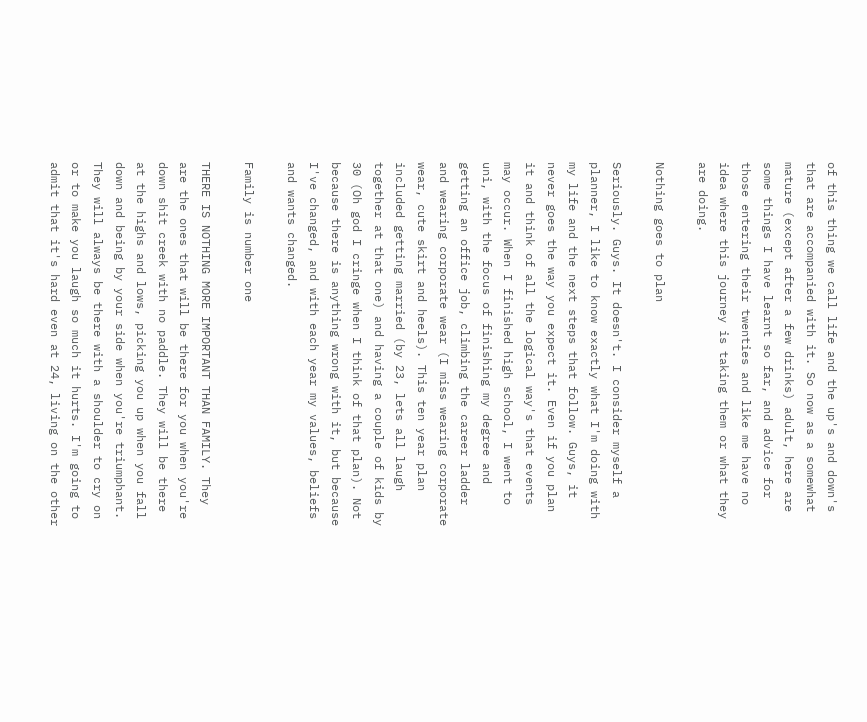of this thing we call life and the up's and down's that are accompanied with it. So now as a somewhat mature (except after a few drinks) adult, here are some things I have learnt so far, and advice for those entering their twenties and like me have no idea where this journey is taking them or what they are doing.

Nothing goes to plan

Seriously. Guys. It doesn't. I consider myself a planner, I like to know exactly what I'm doing with my life and the next steps that follow. Guys, it never goes the way you expect it. Even if you plan it and think of all the logical way's that events may occur. When I finished high school, I went to uni, with the focus of finishing my degree and getting an office job, climbing the career ladder and wearing corporate wear (I miss wearing corporate wear, cute skirt and heels). This ten year plan included getting married (by 23, lets all laugh together at that one) and having a couple of kids by 30 (Oh god I cringe when I think of that plan). Not because there is anything wrong with it, but because I've changed, and with each year my values, beliefs and wants changed.

Family is number one

THERE IS NOTHING MORE IMPORTANT THAN FAMILY. They are the ones that will be there for you when you're down shit creek with no paddle. They will be there at the highs and lows, picking you up when you fall down and being by your side when you're triumphant. They will always be there with a shoulder to cry on or to make you laugh so much it hurts. I'm going to admit that it's hard even at 24, living on the other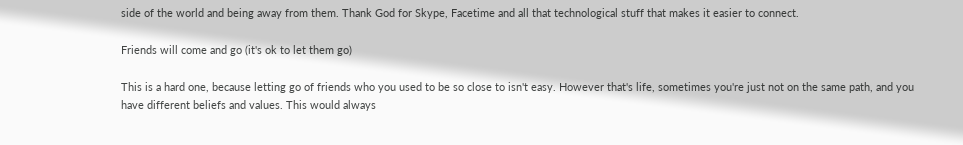side of the world and being away from them. Thank God for Skype, Facetime and all that technological stuff that makes it easier to connect.

Friends will come and go (it's ok to let them go)

This is a hard one, because letting go of friends who you used to be so close to isn't easy. However that's life, sometimes you're just not on the same path, and you have different beliefs and values. This would always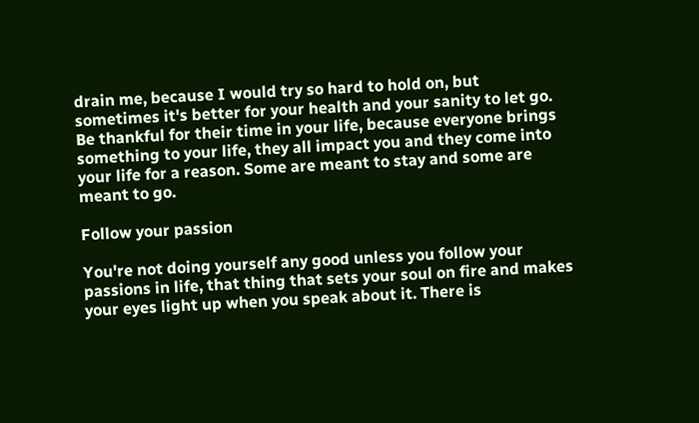drain me, because I would try so hard to hold on, but sometimes it's better for your health and your sanity to let go. Be thankful for their time in your life, because everyone brings something to your life, they all impact you and they come into your life for a reason. Some are meant to stay and some are meant to go.

Follow your passion

You're not doing yourself any good unless you follow your passions in life, that thing that sets your soul on fire and makes your eyes light up when you speak about it. There is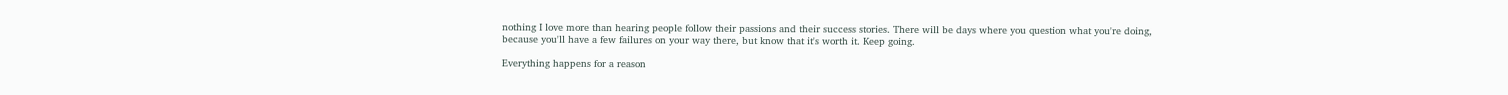nothing I love more than hearing people follow their passions and their success stories. There will be days where you question what you're doing, because you'll have a few failures on your way there, but know that it's worth it. Keep going.

Everything happens for a reason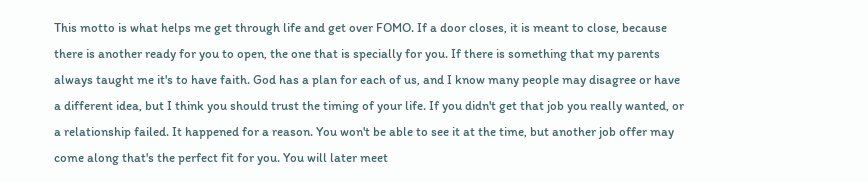This motto is what helps me get through life and get over FOMO. If a door closes, it is meant to close, because there is another ready for you to open, the one that is specially for you. If there is something that my parents always taught me it's to have faith. God has a plan for each of us, and I know many people may disagree or have a different idea, but I think you should trust the timing of your life. If you didn't get that job you really wanted, or a relationship failed. It happened for a reason. You won't be able to see it at the time, but another job offer may come along that's the perfect fit for you. You will later meet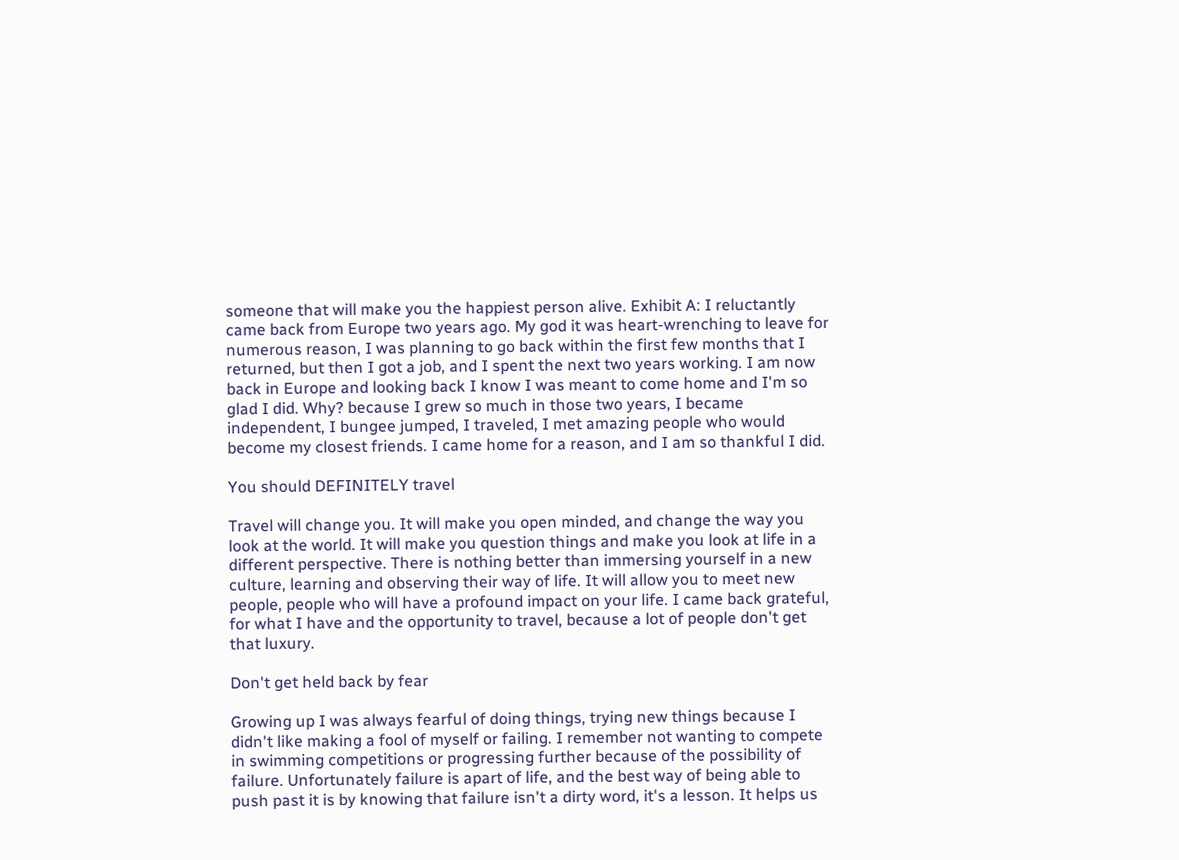someone that will make you the happiest person alive. Exhibit A: I reluctantly came back from Europe two years ago. My god it was heart-wrenching to leave for numerous reason, I was planning to go back within the first few months that I returned, but then I got a job, and I spent the next two years working. I am now back in Europe and looking back I know I was meant to come home and I'm so glad I did. Why? because I grew so much in those two years, I became independent, I bungee jumped, I traveled, I met amazing people who would become my closest friends. I came home for a reason, and I am so thankful I did.

You should DEFINITELY travel

Travel will change you. It will make you open minded, and change the way you look at the world. It will make you question things and make you look at life in a different perspective. There is nothing better than immersing yourself in a new culture, learning and observing their way of life. It will allow you to meet new people, people who will have a profound impact on your life. I came back grateful, for what I have and the opportunity to travel, because a lot of people don't get that luxury.

Don't get held back by fear

Growing up I was always fearful of doing things, trying new things because I didn't like making a fool of myself or failing. I remember not wanting to compete in swimming competitions or progressing further because of the possibility of failure. Unfortunately failure is apart of life, and the best way of being able to push past it is by knowing that failure isn't a dirty word, it's a lesson. It helps us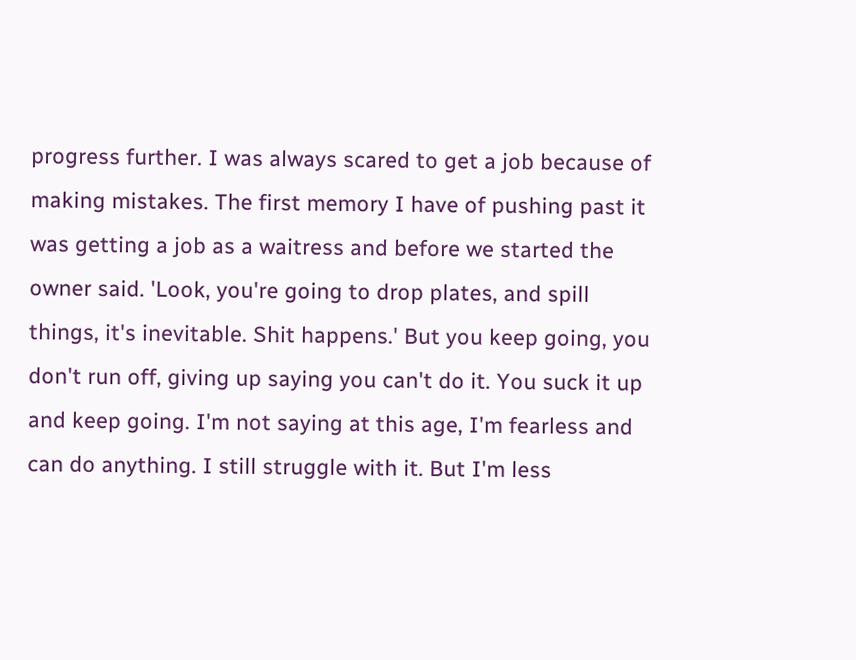progress further. I was always scared to get a job because of making mistakes. The first memory I have of pushing past it was getting a job as a waitress and before we started the owner said. 'Look, you're going to drop plates, and spill things, it's inevitable. Shit happens.' But you keep going, you don't run off, giving up saying you can't do it. You suck it up and keep going. I'm not saying at this age, I'm fearless and can do anything. I still struggle with it. But I'm less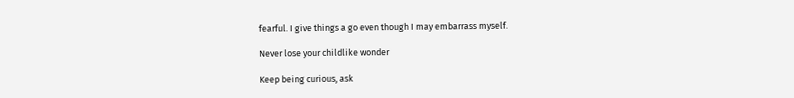fearful. I give things a go even though I may embarrass myself.

Never lose your childlike wonder

Keep being curious, ask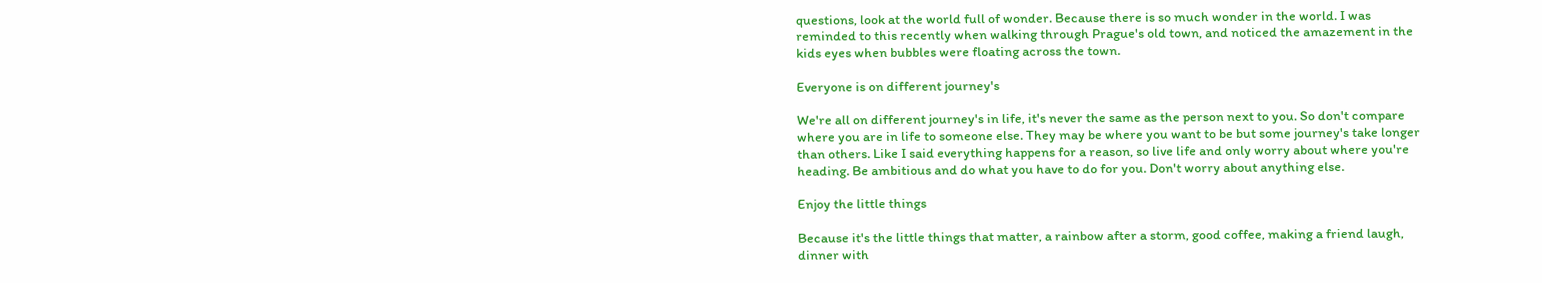questions, look at the world full of wonder. Because there is so much wonder in the world. I was reminded to this recently when walking through Prague's old town, and noticed the amazement in the kids eyes when bubbles were floating across the town.

Everyone is on different journey's

We're all on different journey's in life, it's never the same as the person next to you. So don't compare where you are in life to someone else. They may be where you want to be but some journey's take longer than others. Like I said everything happens for a reason, so live life and only worry about where you're heading. Be ambitious and do what you have to do for you. Don't worry about anything else.

Enjoy the little things

Because it's the little things that matter, a rainbow after a storm, good coffee, making a friend laugh, dinner with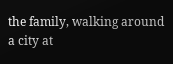the family, walking around a city at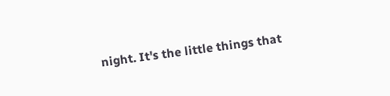night. It's the little things that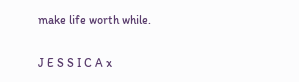make life worth while.

J E S S I C A x